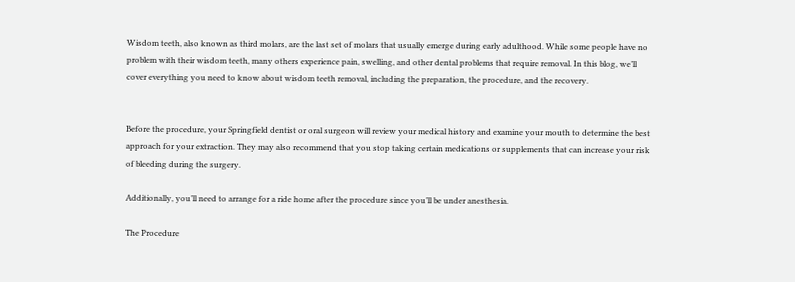Wisdom teeth, also known as third molars, are the last set of molars that usually emerge during early adulthood. While some people have no problem with their wisdom teeth, many others experience pain, swelling, and other dental problems that require removal. In this blog, we’ll cover everything you need to know about wisdom teeth removal, including the preparation, the procedure, and the recovery.


Before the procedure, your Springfield dentist or oral surgeon will review your medical history and examine your mouth to determine the best approach for your extraction. They may also recommend that you stop taking certain medications or supplements that can increase your risk of bleeding during the surgery.

Additionally, you’ll need to arrange for a ride home after the procedure since you’ll be under anesthesia.

The Procedure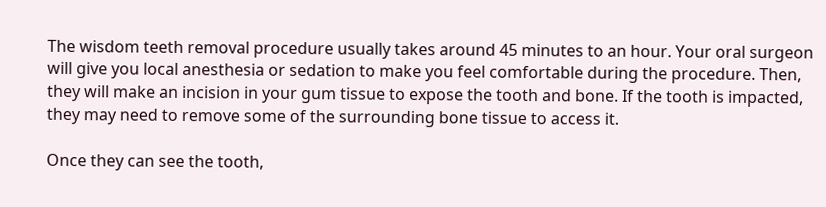The wisdom teeth removal procedure usually takes around 45 minutes to an hour. Your oral surgeon will give you local anesthesia or sedation to make you feel comfortable during the procedure. Then, they will make an incision in your gum tissue to expose the tooth and bone. If the tooth is impacted, they may need to remove some of the surrounding bone tissue to access it.

Once they can see the tooth,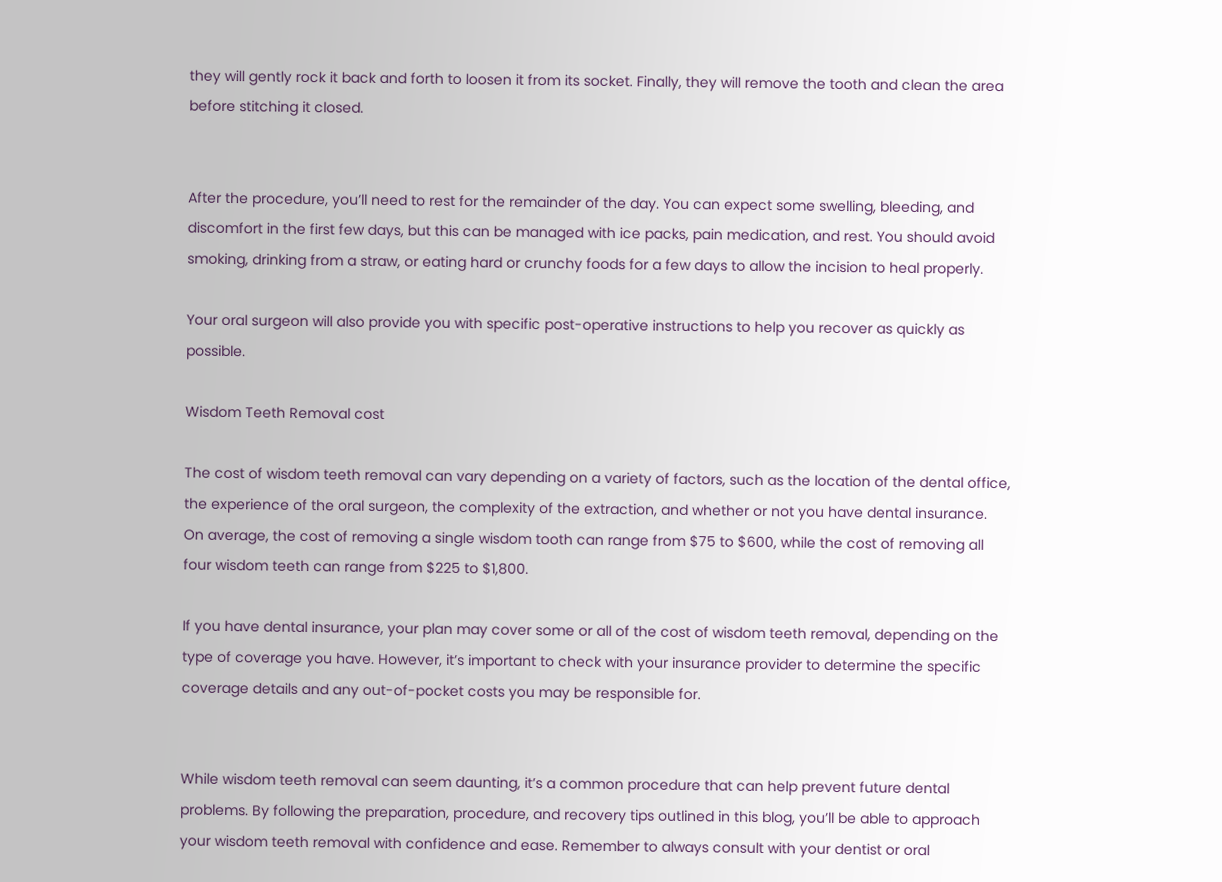they will gently rock it back and forth to loosen it from its socket. Finally, they will remove the tooth and clean the area before stitching it closed.


After the procedure, you’ll need to rest for the remainder of the day. You can expect some swelling, bleeding, and discomfort in the first few days, but this can be managed with ice packs, pain medication, and rest. You should avoid smoking, drinking from a straw, or eating hard or crunchy foods for a few days to allow the incision to heal properly.

Your oral surgeon will also provide you with specific post-operative instructions to help you recover as quickly as possible.

Wisdom Teeth Removal cost

The cost of wisdom teeth removal can vary depending on a variety of factors, such as the location of the dental office, the experience of the oral surgeon, the complexity of the extraction, and whether or not you have dental insurance. On average, the cost of removing a single wisdom tooth can range from $75 to $600, while the cost of removing all four wisdom teeth can range from $225 to $1,800.

If you have dental insurance, your plan may cover some or all of the cost of wisdom teeth removal, depending on the type of coverage you have. However, it’s important to check with your insurance provider to determine the specific coverage details and any out-of-pocket costs you may be responsible for.


While wisdom teeth removal can seem daunting, it’s a common procedure that can help prevent future dental problems. By following the preparation, procedure, and recovery tips outlined in this blog, you’ll be able to approach your wisdom teeth removal with confidence and ease. Remember to always consult with your dentist or oral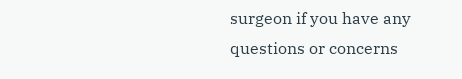surgeon if you have any questions or concerns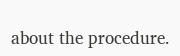about the procedure.